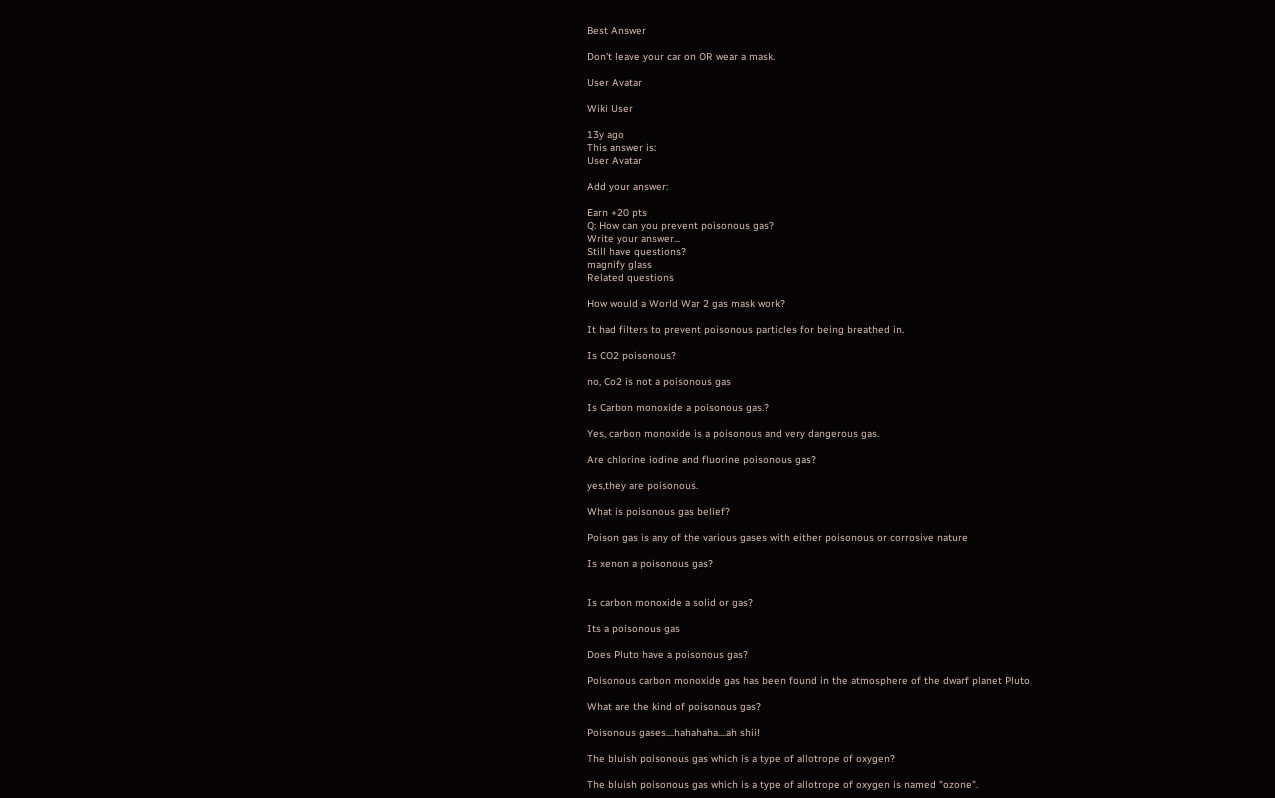Best Answer

Don't leave your car on OR wear a mask.

User Avatar

Wiki User

13y ago
This answer is:
User Avatar

Add your answer:

Earn +20 pts
Q: How can you prevent poisonous gas?
Write your answer...
Still have questions?
magnify glass
Related questions

How would a World War 2 gas mask work?

It had filters to prevent poisonous particles for being breathed in.

Is CO2 poisonous?

no, Co2 is not a poisonous gas

Is Carbon monoxide a poisonous gas.?

Yes, carbon monoxide is a poisonous and very dangerous gas.

Are chlorine iodine and fluorine poisonous gas?

yes,they are poisonous.

What is poisonous gas belief?

Poison gas is any of the various gases with either poisonous or corrosive nature

Is xenon a poisonous gas?


Is carbon monoxide a solid or gas?

Its a poisonous gas

Does Pluto have a poisonous gas?

Poisonous carbon monoxide gas has been found in the atmosphere of the dwarf planet Pluto

What are the kind of poisonous gas?

Poisonous gases....hahahaha....ah shii!

The bluish poisonous gas which is a type of allotrope of oxygen?

The bluish poisonous gas which is a type of allotrope of oxygen is named "ozone".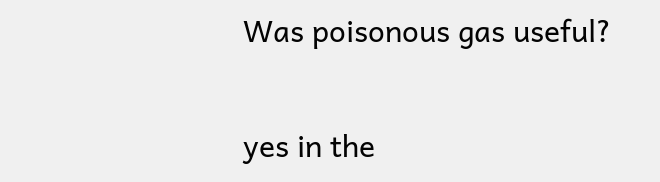Was poisonous gas useful?

yes in the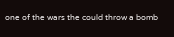one of the wars the could throw a bomb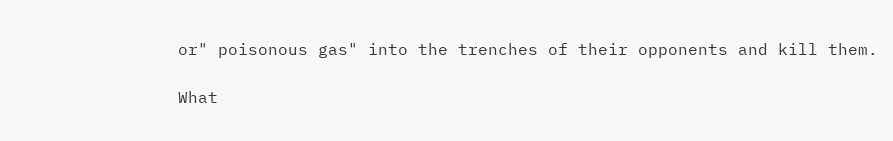or" poisonous gas" into the trenches of their opponents and kill them.

What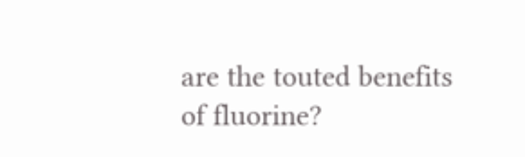are the touted benefits of fluorine?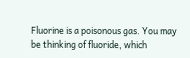Fluorine is a poisonous gas. You may be thinking of fluoride, which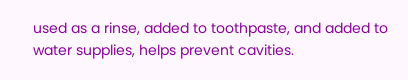used as a rinse, added to toothpaste, and added to water supplies, helps prevent cavities.